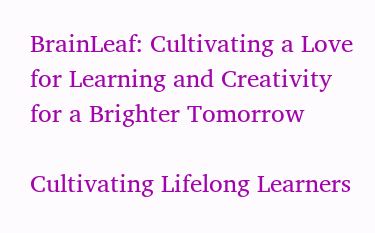BrainLeaf: Cultivating a Love for Learning and Creativity for a Brighter Tomorrow

Cultivating Lifelong Learners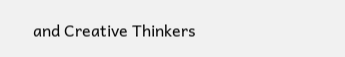and Creative Thinkers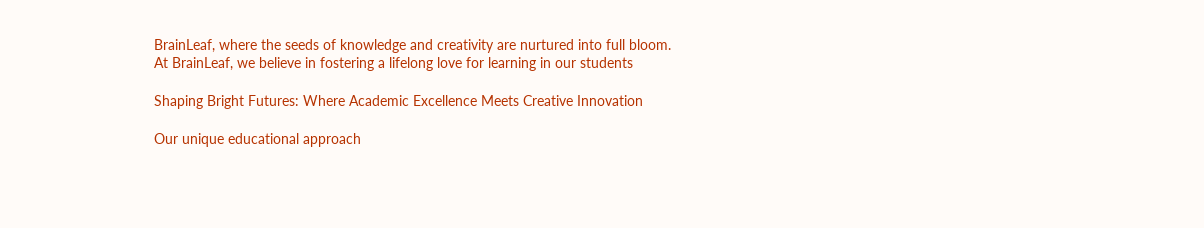BrainLeaf, where the seeds of knowledge and creativity are nurtured into full bloom. At BrainLeaf, we believe in fostering a lifelong love for learning in our students

Shaping Bright Futures: Where Academic Excellence Meets Creative Innovation

Our unique educational approach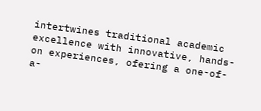intertwines traditional academic excellence with innovative, hands-on experiences, ofering a one-of-a-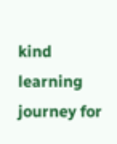kind learning journey for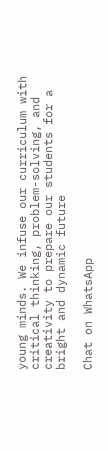young minds. We infuse our curriculum with critical thinking, problem-solving, and creativity to prepare our students for a bright and dynamic future

Chat on WhatsApp